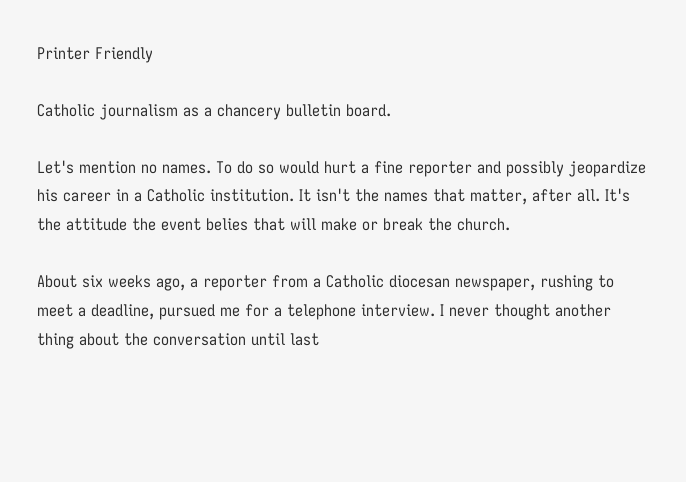Printer Friendly

Catholic journalism as a chancery bulletin board.

Let's mention no names. To do so would hurt a fine reporter and possibly jeopardize his career in a Catholic institution. It isn't the names that matter, after all. It's the attitude the event belies that will make or break the church.

About six weeks ago, a reporter from a Catholic diocesan newspaper, rushing to meet a deadline, pursued me for a telephone interview. I never thought another thing about the conversation until last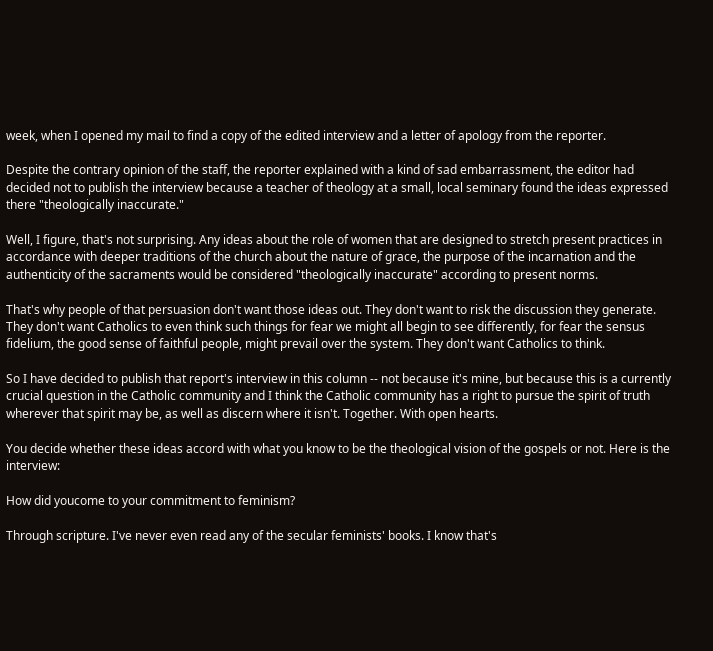week, when I opened my mail to find a copy of the edited interview and a letter of apology from the reporter.

Despite the contrary opinion of the staff, the reporter explained with a kind of sad embarrassment, the editor had decided not to publish the interview because a teacher of theology at a small, local seminary found the ideas expressed there "theologically inaccurate."

Well, I figure, that's not surprising. Any ideas about the role of women that are designed to stretch present practices in accordance with deeper traditions of the church about the nature of grace, the purpose of the incarnation and the authenticity of the sacraments would be considered "theologically inaccurate" according to present norms.

That's why people of that persuasion don't want those ideas out. They don't want to risk the discussion they generate. They don't want Catholics to even think such things for fear we might all begin to see differently, for fear the sensus fidelium, the good sense of faithful people, might prevail over the system. They don't want Catholics to think.

So I have decided to publish that report's interview in this column -- not because it's mine, but because this is a currently crucial question in the Catholic community and I think the Catholic community has a right to pursue the spirit of truth wherever that spirit may be, as well as discern where it isn't. Together. With open hearts.

You decide whether these ideas accord with what you know to be the theological vision of the gospels or not. Here is the interview:

How did youcome to your commitment to feminism?

Through scripture. I've never even read any of the secular feminists' books. I know that's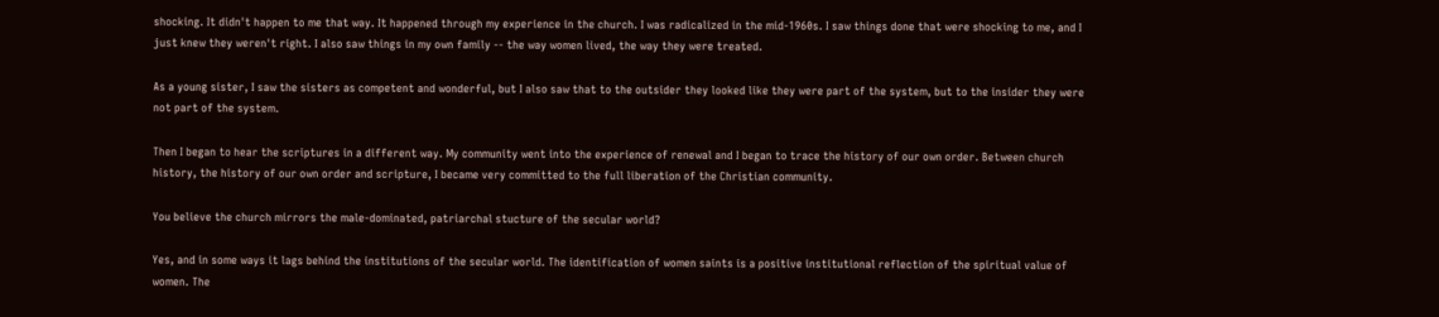shocking. It didn't happen to me that way. It happened through my experience in the church. I was radicalized in the mid-1960s. I saw things done that were shocking to me, and I just knew they weren't right. I also saw things in my own family -- the way women lived, the way they were treated.

As a young sister, I saw the sisters as competent and wonderful, but I also saw that to the outsider they looked like they were part of the system, but to the insider they were not part of the system.

Then I began to hear the scriptures in a different way. My community went into the experience of renewal and I began to trace the history of our own order. Between church history, the history of our own order and scripture, I became very committed to the full liberation of the Christian community.

You believe the church mirrors the male-dominated, patriarchal stucture of the secular world?

Yes, and in some ways it lags behind the institutions of the secular world. The identification of women saints is a positive institutional reflection of the spiritual value of women. The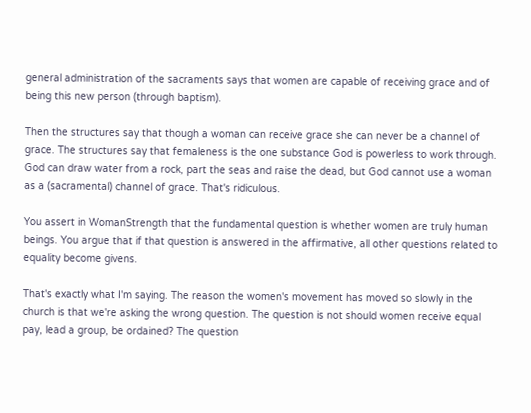general administration of the sacraments says that women are capable of receiving grace and of being this new person (through baptism).

Then the structures say that though a woman can receive grace she can never be a channel of grace. The structures say that femaleness is the one substance God is powerless to work through. God can draw water from a rock, part the seas and raise the dead, but God cannot use a woman as a (sacramental) channel of grace. That's ridiculous.

You assert in WomanStrength that the fundamental question is whether women are truly human beings. You argue that if that question is answered in the affirmative, all other questions related to equality become givens.

That's exactly what I'm saying. The reason the women's movement has moved so slowly in the church is that we're asking the wrong question. The question is not should women receive equal pay, lead a group, be ordained? The question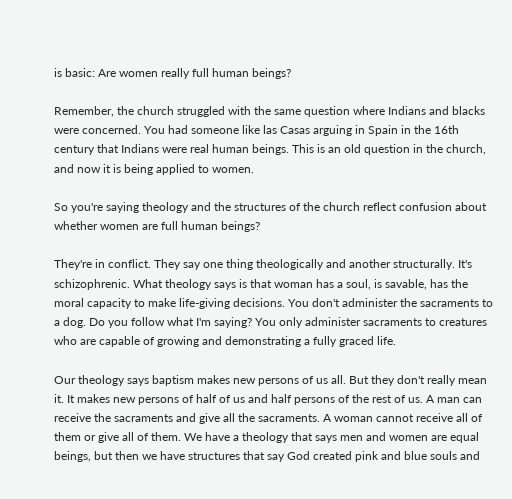is basic: Are women really full human beings?

Remember, the church struggled with the same question where Indians and blacks were concerned. You had someone like las Casas arguing in Spain in the 16th century that Indians were real human beings. This is an old question in the church, and now it is being applied to women.

So you're saying theology and the structures of the church reflect confusion about whether women are full human beings?

They're in conflict. They say one thing theologically and another structurally. It's schizophrenic. What theology says is that woman has a soul, is savable, has the moral capacity to make life-giving decisions. You don't administer the sacraments to a dog. Do you follow what I'm saying? You only administer sacraments to creatures who are capable of growing and demonstrating a fully graced life.

Our theology says baptism makes new persons of us all. But they don't really mean it. It makes new persons of half of us and half persons of the rest of us. A man can receive the sacraments and give all the sacraments. A woman cannot receive all of them or give all of them. We have a theology that says men and women are equal beings, but then we have structures that say God created pink and blue souls and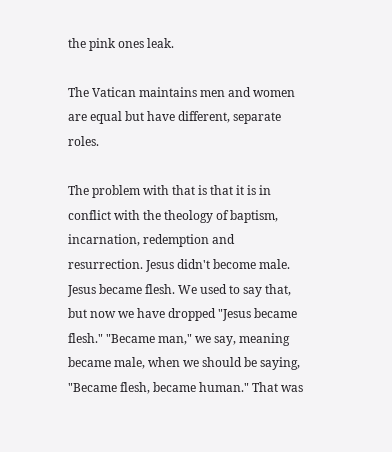the pink ones leak.

The Vatican maintains men and women are equal but have different, separate roles.

The problem with that is that it is in conflict with the theology of baptism, incarnation, redemption and resurrection. Jesus didn't become male. Jesus became flesh. We used to say that, but now we have dropped "Jesus became flesh." "Became man," we say, meaning became male, when we should be saying, "Became flesh, became human." That was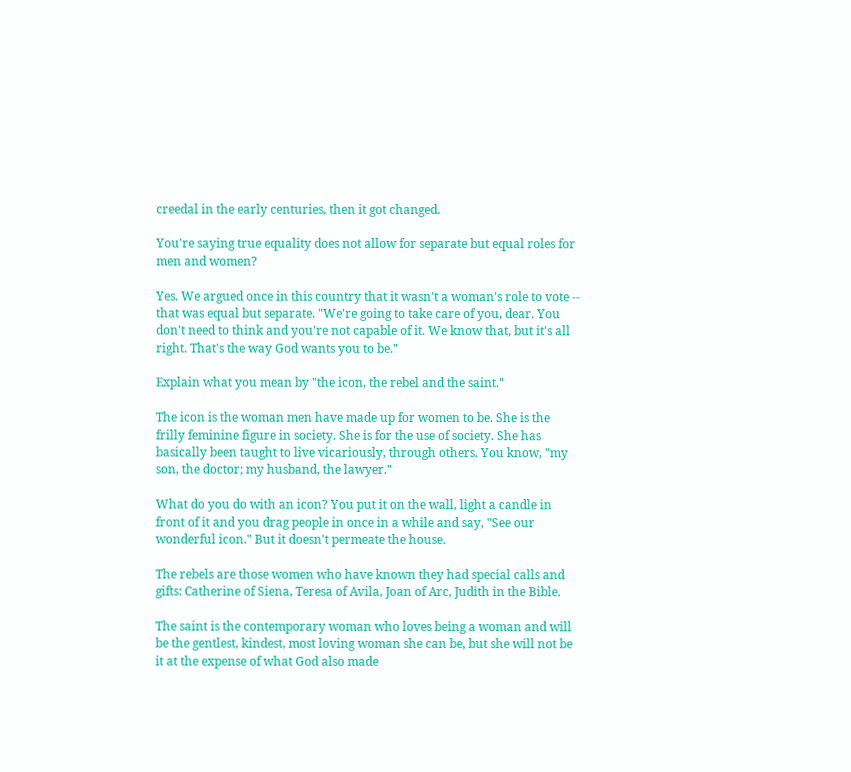creedal in the early centuries, then it got changed.

You're saying true equality does not allow for separate but equal roles for men and women?

Yes. We argued once in this country that it wasn't a woman's role to vote -- that was equal but separate. "We're going to take care of you, dear. You don't need to think and you're not capable of it. We know that, but it's all right. That's the way God wants you to be."

Explain what you mean by "the icon, the rebel and the saint."

The icon is the woman men have made up for women to be. She is the frilly feminine figure in society. She is for the use of society. She has basically been taught to live vicariously, through others. You know, "my son, the doctor; my husband, the lawyer."

What do you do with an icon? You put it on the wall, light a candle in front of it and you drag people in once in a while and say, "See our wonderful icon." But it doesn't permeate the house.

The rebels are those women who have known they had special calls and gifts: Catherine of Siena, Teresa of Avila, Joan of Arc, Judith in the Bible.

The saint is the contemporary woman who loves being a woman and will be the gentlest, kindest, most loving woman she can be, but she will not be it at the expense of what God also made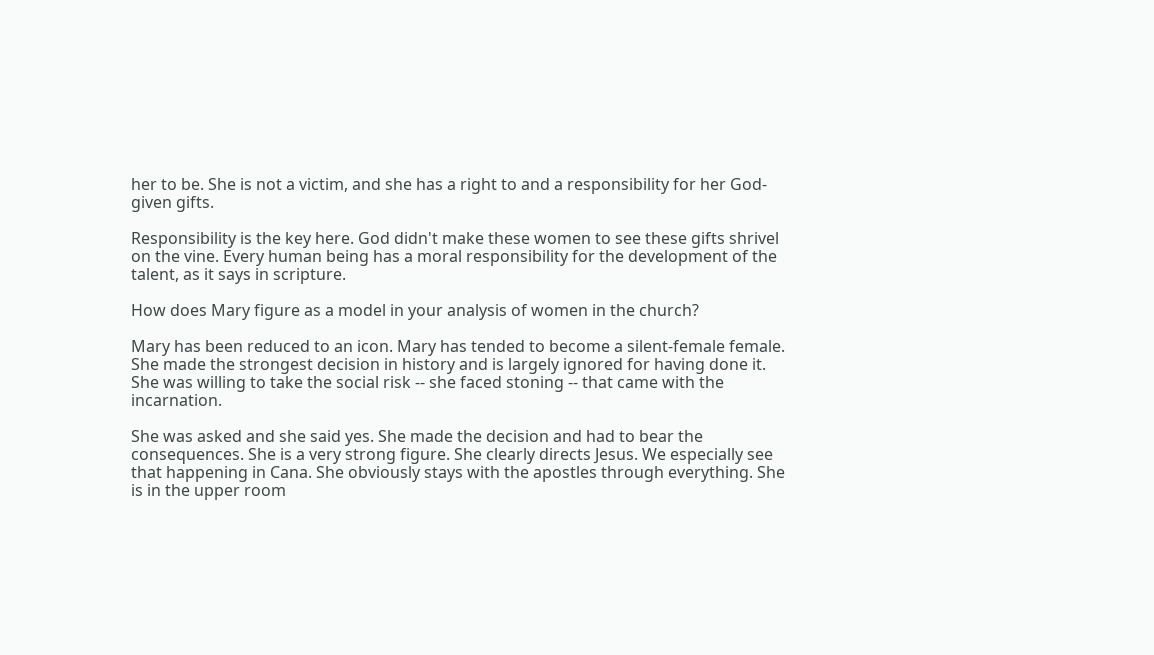her to be. She is not a victim, and she has a right to and a responsibility for her God-given gifts.

Responsibility is the key here. God didn't make these women to see these gifts shrivel on the vine. Every human being has a moral responsibility for the development of the talent, as it says in scripture.

How does Mary figure as a model in your analysis of women in the church?

Mary has been reduced to an icon. Mary has tended to become a silent-female female. She made the strongest decision in history and is largely ignored for having done it. She was willing to take the social risk -- she faced stoning -- that came with the incarnation.

She was asked and she said yes. She made the decision and had to bear the consequences. She is a very strong figure. She clearly directs Jesus. We especially see that happening in Cana. She obviously stays with the apostles through everything. She is in the upper room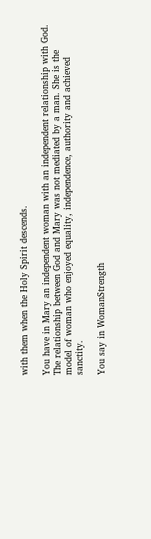with them when the Holy Spirit descends.

You have in Mary an independent woman with an independent relationship with God. The relationship between God and Mary was not mediated by a man. She is the model of woman who enjoyed equality, independence, authority and achieved sanctity.

You say in WomanStrength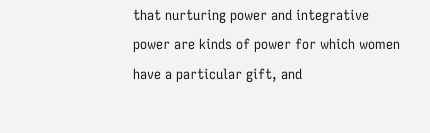that nurturing power and integrative power are kinds of power for which women have a particular gift, and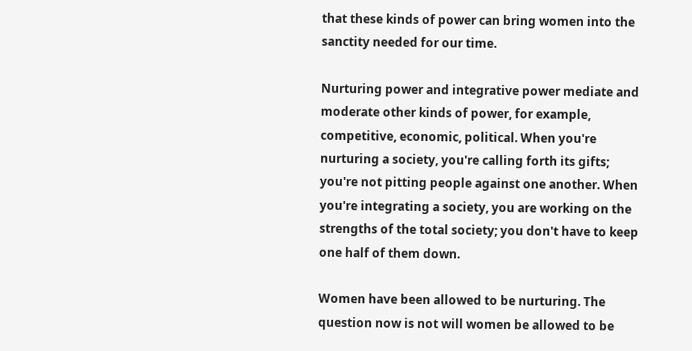that these kinds of power can bring women into the sanctity needed for our time.

Nurturing power and integrative power mediate and moderate other kinds of power, for example, competitive, economic, political. When you're nurturing a society, you're calling forth its gifts; you're not pitting people against one another. When you're integrating a society, you are working on the strengths of the total society; you don't have to keep one half of them down.

Women have been allowed to be nurturing. The question now is not will women be allowed to be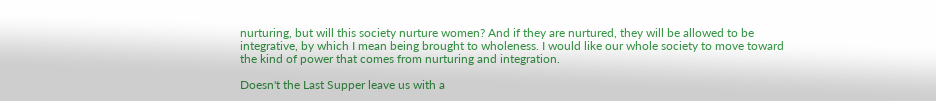nurturing, but will this society nurture women? And if they are nurtured, they will be allowed to be integrative, by which I mean being brought to wholeness. I would like our whole society to move toward the kind of power that comes from nurturing and integration.

Doesn't the Last Supper leave us with a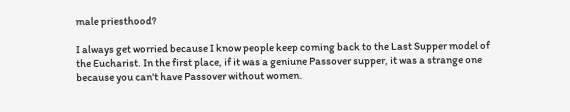male priesthood?

I always get worried because I know people keep coming back to the Last Supper model of the Eucharist. In the first place, if it was a geniune Passover supper, it was a strange one because you can't have Passover without women.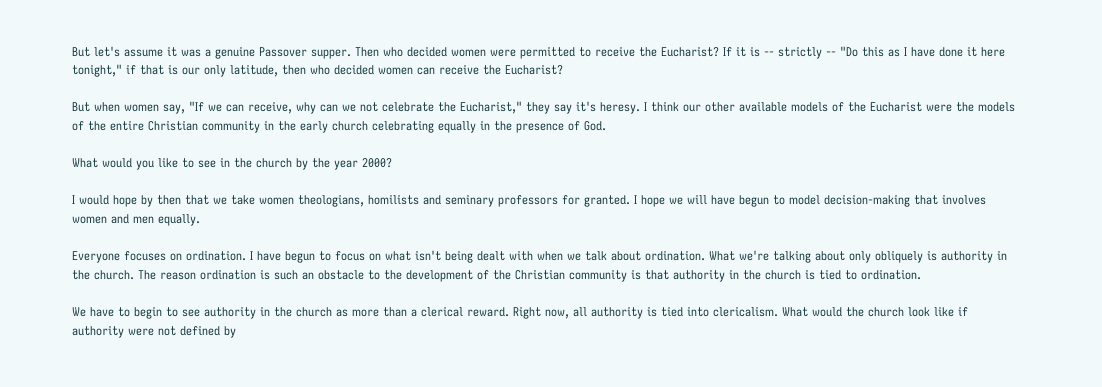But let's assume it was a genuine Passover supper. Then who decided women were permitted to receive the Eucharist? If it is -- strictly -- "Do this as I have done it here tonight," if that is our only latitude, then who decided women can receive the Eucharist?

But when women say, "If we can receive, why can we not celebrate the Eucharist," they say it's heresy. I think our other available models of the Eucharist were the models of the entire Christian community in the early church celebrating equally in the presence of God.

What would you like to see in the church by the year 2000?

I would hope by then that we take women theologians, homilists and seminary professors for granted. I hope we will have begun to model decision-making that involves women and men equally.

Everyone focuses on ordination. I have begun to focus on what isn't being dealt with when we talk about ordination. What we're talking about only obliquely is authority in the church. The reason ordination is such an obstacle to the development of the Christian community is that authority in the church is tied to ordination.

We have to begin to see authority in the church as more than a clerical reward. Right now, all authority is tied into clericalism. What would the church look like if authority were not defined by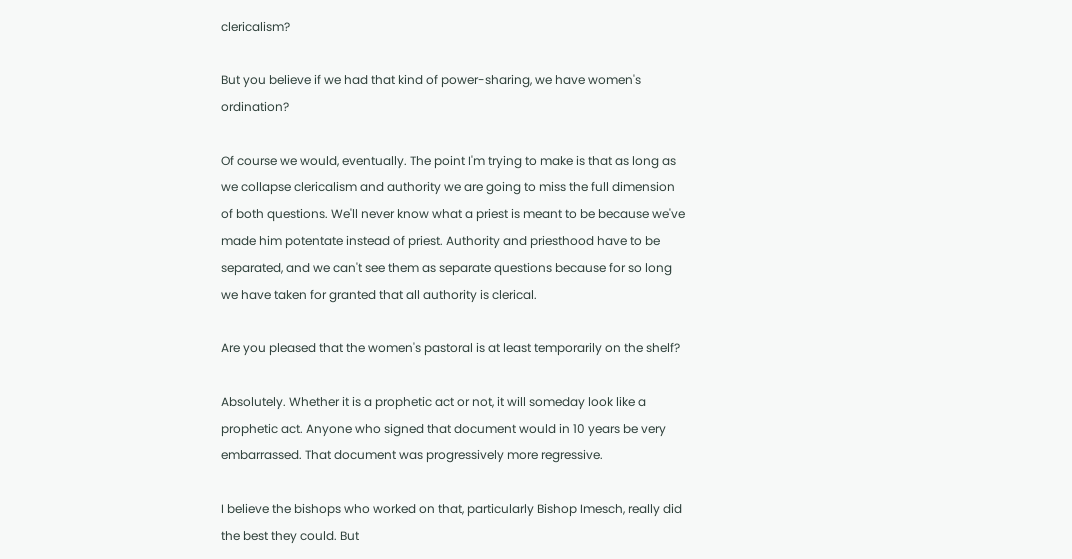clericalism?

But you believe if we had that kind of power-sharing, we have women's ordination?

Of course we would, eventually. The point I'm trying to make is that as long as we collapse clericalism and authority we are going to miss the full dimension of both questions. We'll never know what a priest is meant to be because we've made him potentate instead of priest. Authority and priesthood have to be separated, and we can't see them as separate questions because for so long we have taken for granted that all authority is clerical.

Are you pleased that the women's pastoral is at least temporarily on the shelf?

Absolutely. Whether it is a prophetic act or not, it will someday look like a prophetic act. Anyone who signed that document would in 10 years be very embarrassed. That document was progressively more regressive.

I believe the bishops who worked on that, particularly Bishop Imesch, really did the best they could. But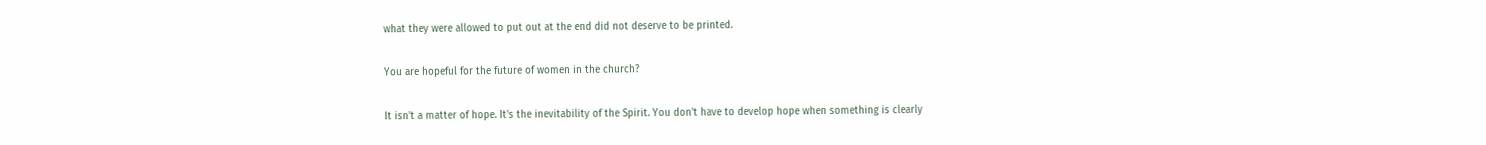what they were allowed to put out at the end did not deserve to be printed.

You are hopeful for the future of women in the church?

It isn't a matter of hope. It's the inevitability of the Spirit. You don't have to develop hope when something is clearly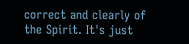correct and clearly of the Spirit. It's just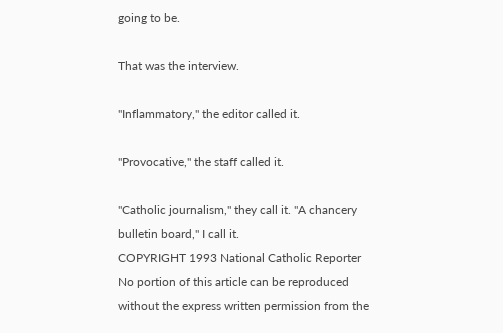going to be.

That was the interview.

"Inflammatory," the editor called it.

"Provocative," the staff called it.

"Catholic journalism," they call it. "A chancery bulletin board," I call it.
COPYRIGHT 1993 National Catholic Reporter
No portion of this article can be reproduced without the express written permission from the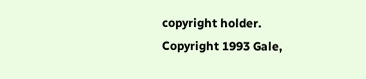copyright holder.
Copyright 1993 Gale,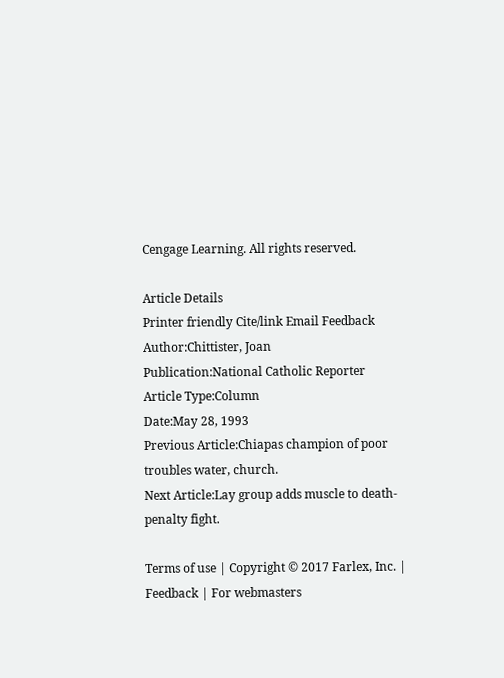Cengage Learning. All rights reserved.

Article Details
Printer friendly Cite/link Email Feedback
Author:Chittister, Joan
Publication:National Catholic Reporter
Article Type:Column
Date:May 28, 1993
Previous Article:Chiapas champion of poor troubles water, church.
Next Article:Lay group adds muscle to death-penalty fight.

Terms of use | Copyright © 2017 Farlex, Inc. | Feedback | For webmasters